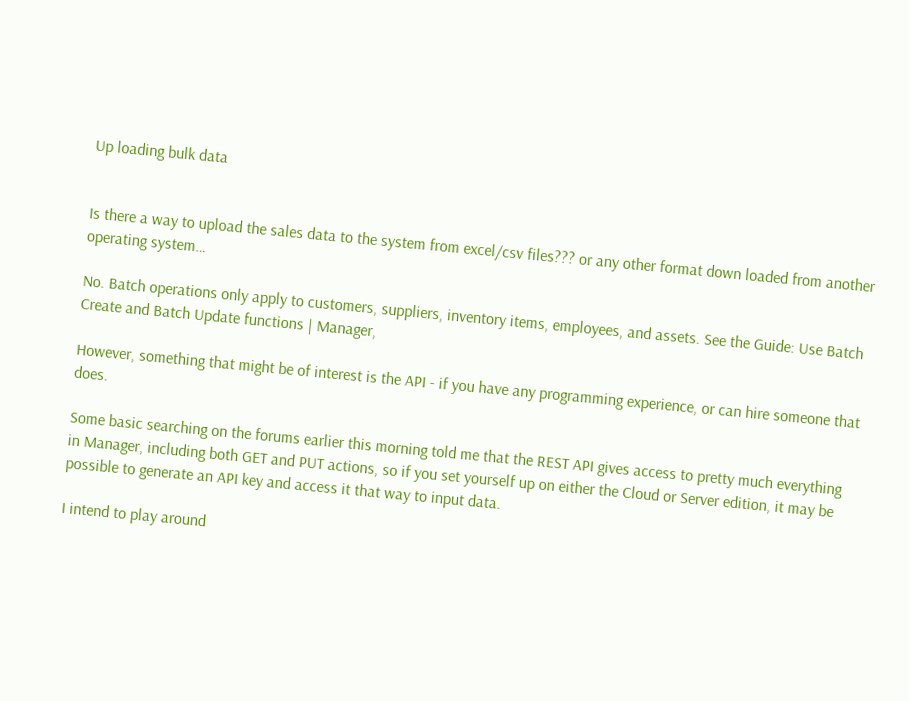Up loading bulk data


Is there a way to upload the sales data to the system from excel/csv files??? or any other format down loaded from another operating system…

No. Batch operations only apply to customers, suppliers, inventory items, employees, and assets. See the Guide: Use Batch Create and Batch Update functions | Manager,

However, something that might be of interest is the API - if you have any programming experience, or can hire someone that does.

Some basic searching on the forums earlier this morning told me that the REST API gives access to pretty much everything in Manager, including both GET and PUT actions, so if you set yourself up on either the Cloud or Server edition, it may be possible to generate an API key and access it that way to input data.

I intend to play around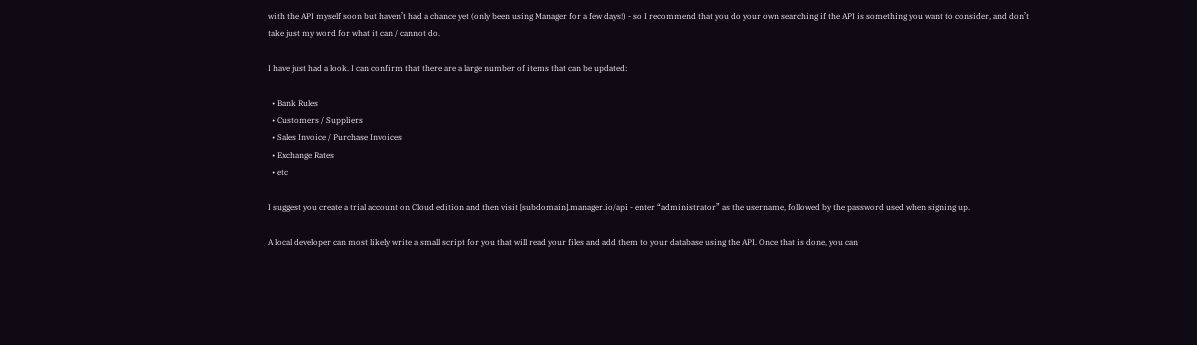with the API myself soon but haven’t had a chance yet (only been using Manager for a few days!) - so I recommend that you do your own searching if the API is something you want to consider, and don’t take just my word for what it can / cannot do.

I have just had a look. I can confirm that there are a large number of items that can be updated:

  • Bank Rules
  • Customers / Suppliers
  • Sales Invoice / Purchase Invoices
  • Exchange Rates
  • etc

I suggest you create a trial account on Cloud edition and then visit [subdomain].manager.io/api - enter “administrator” as the username, followed by the password used when signing up.

A local developer can most likely write a small script for you that will read your files and add them to your database using the API. Once that is done, you can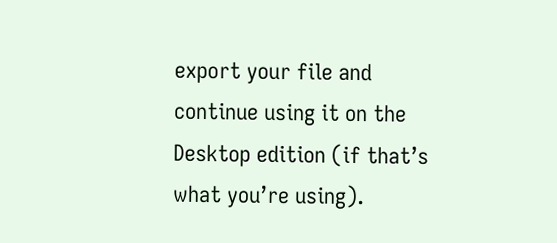export your file and continue using it on the Desktop edition (if that’s what you’re using).